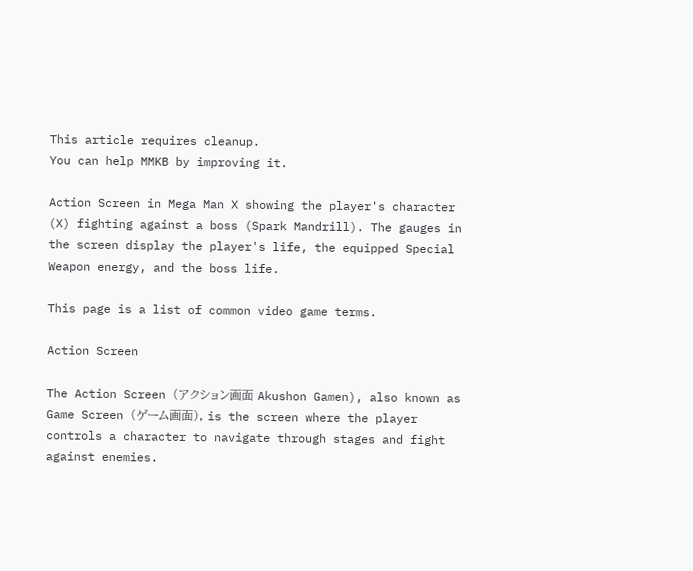This article requires cleanup.
You can help MMKB by improving it.

Action Screen in Mega Man X showing the player's character (X) fighting against a boss (Spark Mandrill). The gauges in the screen display the player's life, the equipped Special Weapon energy, and the boss life.

This page is a list of common video game terms.

Action Screen

The Action Screen (アクション画面 Akushon Gamen), also known as Game Screen (ゲーム画面), is the screen where the player controls a character to navigate through stages and fight against enemies.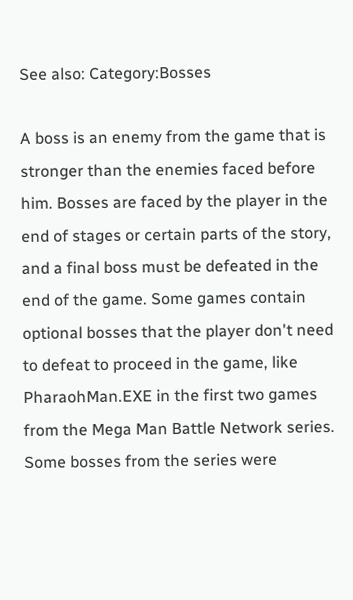See also: Category:Bosses

A boss is an enemy from the game that is stronger than the enemies faced before him. Bosses are faced by the player in the end of stages or certain parts of the story, and a final boss must be defeated in the end of the game. Some games contain optional bosses that the player don't need to defeat to proceed in the game, like PharaohMan.EXE in the first two games from the Mega Man Battle Network series. Some bosses from the series were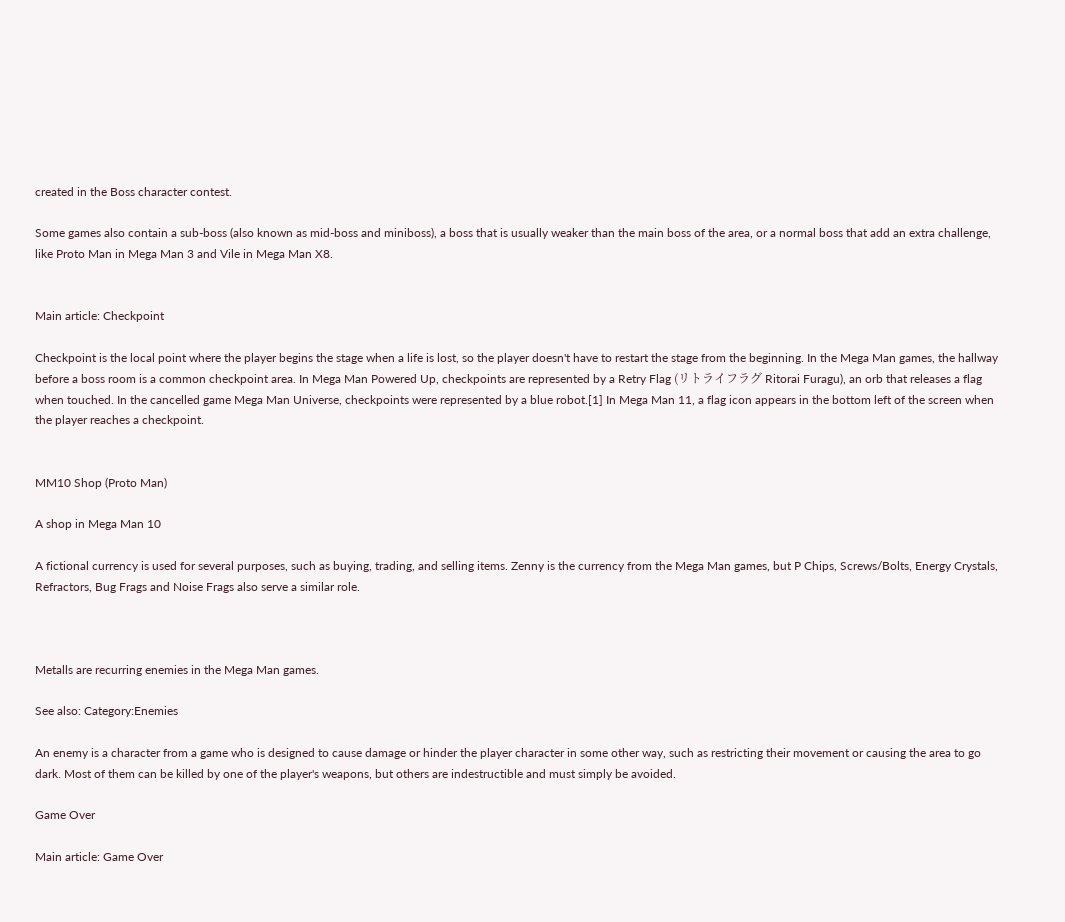created in the Boss character contest.

Some games also contain a sub-boss (also known as mid-boss and miniboss), a boss that is usually weaker than the main boss of the area, or a normal boss that add an extra challenge, like Proto Man in Mega Man 3 and Vile in Mega Man X8.


Main article: Checkpoint

Checkpoint is the local point where the player begins the stage when a life is lost, so the player doesn't have to restart the stage from the beginning. In the Mega Man games, the hallway before a boss room is a common checkpoint area. In Mega Man Powered Up, checkpoints are represented by a Retry Flag (リトライフラグ Ritorai Furagu), an orb that releases a flag when touched. In the cancelled game Mega Man Universe, checkpoints were represented by a blue robot.[1] In Mega Man 11, a flag icon appears in the bottom left of the screen when the player reaches a checkpoint.


MM10 Shop (Proto Man)

A shop in Mega Man 10

A fictional currency is used for several purposes, such as buying, trading, and selling items. Zenny is the currency from the Mega Man games, but P Chips, Screws/Bolts, Energy Crystals, Refractors, Bug Frags and Noise Frags also serve a similar role.



Metalls are recurring enemies in the Mega Man games.

See also: Category:Enemies

An enemy is a character from a game who is designed to cause damage or hinder the player character in some other way, such as restricting their movement or causing the area to go dark. Most of them can be killed by one of the player's weapons, but others are indestructible and must simply be avoided.

Game Over

Main article: Game Over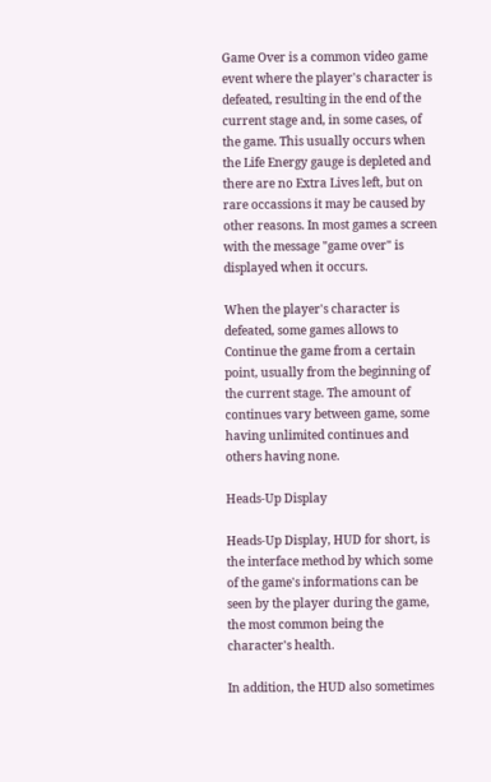Game Over is a common video game event where the player's character is defeated, resulting in the end of the current stage and, in some cases, of the game. This usually occurs when the Life Energy gauge is depleted and there are no Extra Lives left, but on rare occassions it may be caused by other reasons. In most games a screen with the message "game over" is displayed when it occurs.

When the player's character is defeated, some games allows to Continue the game from a certain point, usually from the beginning of the current stage. The amount of continues vary between game, some having unlimited continues and others having none.

Heads-Up Display

Heads-Up Display, HUD for short, is the interface method by which some of the game's informations can be seen by the player during the game, the most common being the character's health.

In addition, the HUD also sometimes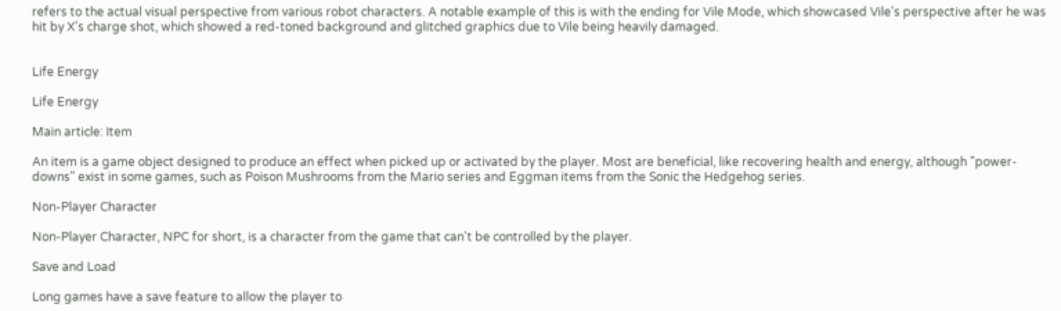refers to the actual visual perspective from various robot characters. A notable example of this is with the ending for Vile Mode, which showcased Vile's perspective after he was hit by X's charge shot, which showed a red-toned background and glitched graphics due to Vile being heavily damaged.


Life Energy

Life Energy

Main article: Item

An item is a game object designed to produce an effect when picked up or activated by the player. Most are beneficial, like recovering health and energy, although "power-downs" exist in some games, such as Poison Mushrooms from the Mario series and Eggman items from the Sonic the Hedgehog series.

Non-Player Character

Non-Player Character, NPC for short, is a character from the game that can't be controlled by the player.

Save and Load

Long games have a save feature to allow the player to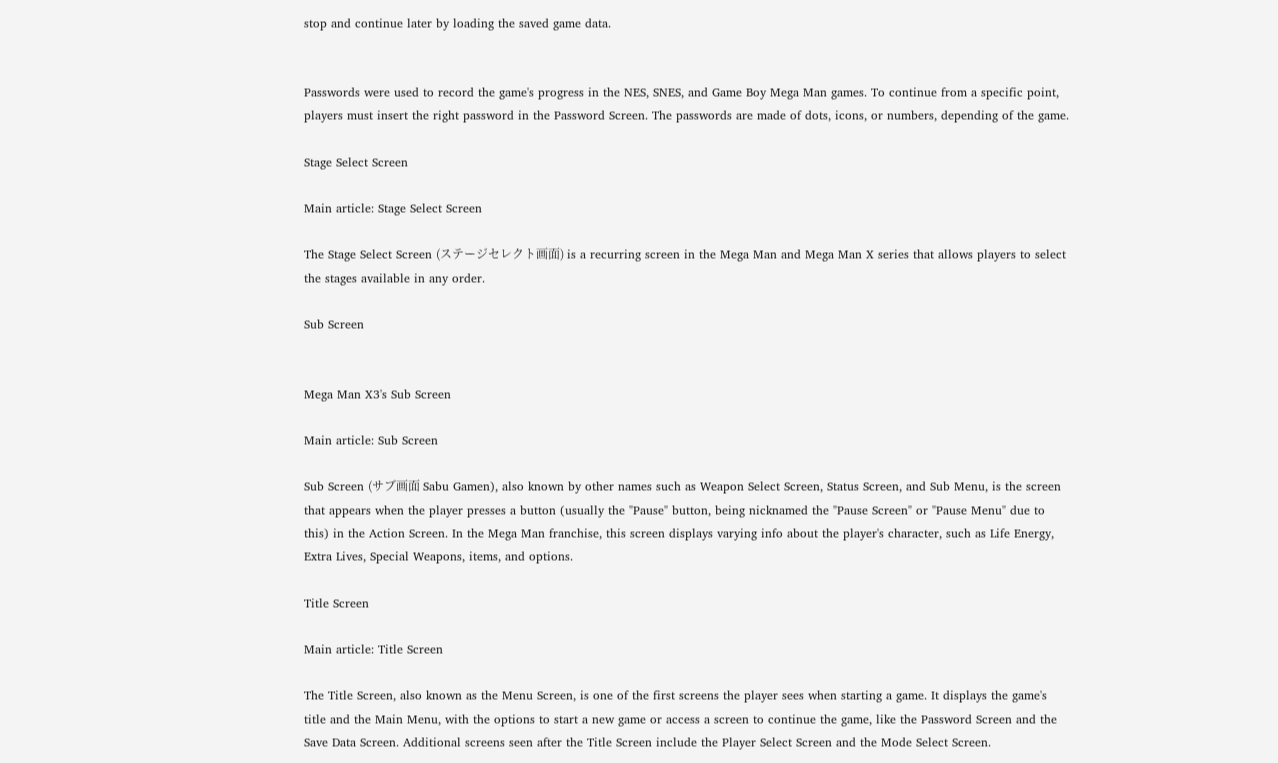stop and continue later by loading the saved game data.


Passwords were used to record the game's progress in the NES, SNES, and Game Boy Mega Man games. To continue from a specific point, players must insert the right password in the Password Screen. The passwords are made of dots, icons, or numbers, depending of the game.

Stage Select Screen

Main article: Stage Select Screen

The Stage Select Screen (ステージセレクト画面) is a recurring screen in the Mega Man and Mega Man X series that allows players to select the stages available in any order.

Sub Screen


Mega Man X3's Sub Screen

Main article: Sub Screen

Sub Screen (サブ画面 Sabu Gamen), also known by other names such as Weapon Select Screen, Status Screen, and Sub Menu, is the screen that appears when the player presses a button (usually the "Pause" button, being nicknamed the "Pause Screen" or "Pause Menu" due to this) in the Action Screen. In the Mega Man franchise, this screen displays varying info about the player's character, such as Life Energy, Extra Lives, Special Weapons, items, and options.

Title Screen

Main article: Title Screen

The Title Screen, also known as the Menu Screen, is one of the first screens the player sees when starting a game. It displays the game's title and the Main Menu, with the options to start a new game or access a screen to continue the game, like the Password Screen and the Save Data Screen. Additional screens seen after the Title Screen include the Player Select Screen and the Mode Select Screen.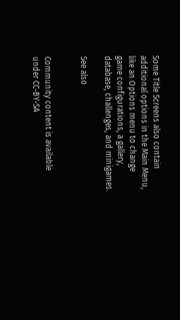Some Title Screens also contain additional options in the Main Menu, like an Options menu to change game configurations, a gallery, database, challenges, and minigames.

See also


Community content is available under CC-BY-SA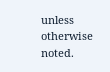unless otherwise noted.